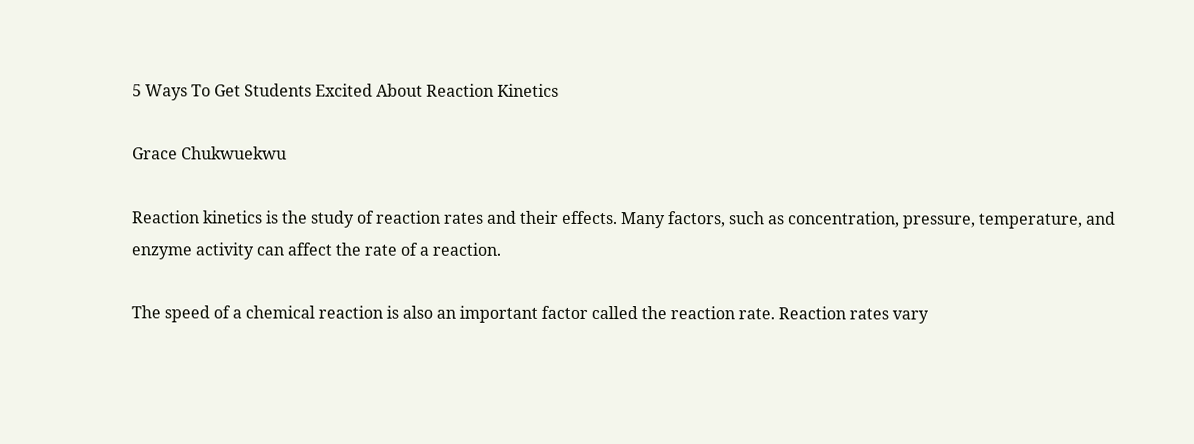5 Ways To Get Students Excited About Reaction Kinetics

Grace Chukwuekwu

Reaction kinetics is the study of reaction rates and their effects. Many factors, such as concentration, pressure, temperature, and enzyme activity can affect the rate of a reaction.

The speed of a chemical reaction is also an important factor called the reaction rate. Reaction rates vary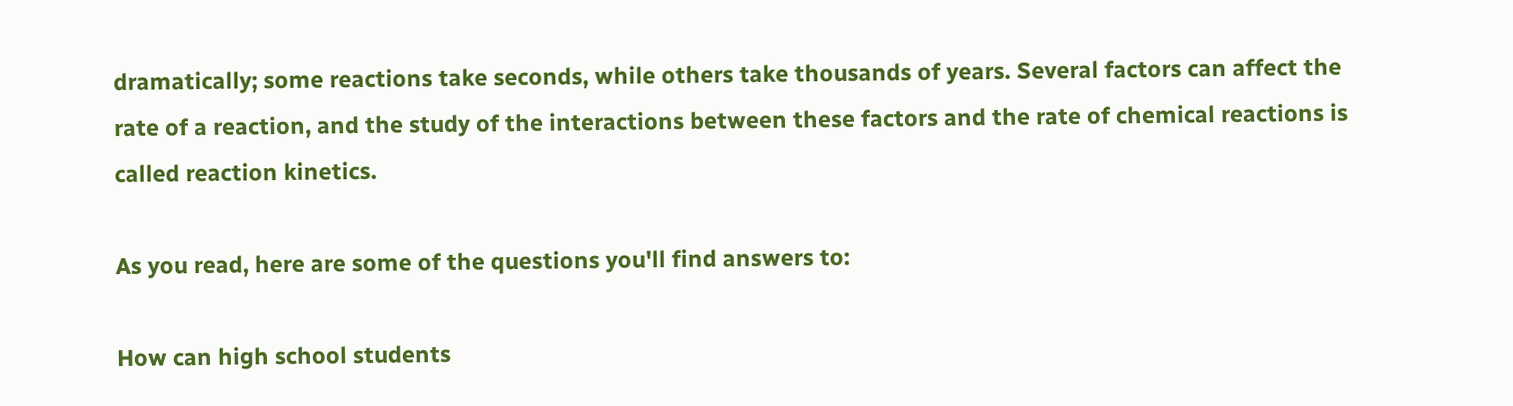dramatically; some reactions take seconds, while others take thousands of years. Several factors can affect the rate of a reaction, and the study of the interactions between these factors and the rate of chemical reactions is called reaction kinetics.

As you read, here are some of the questions you'll find answers to:

How can high school students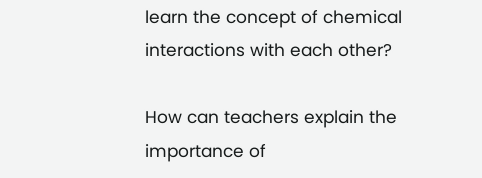learn the concept of chemical interactions with each other?

How can teachers explain the importance of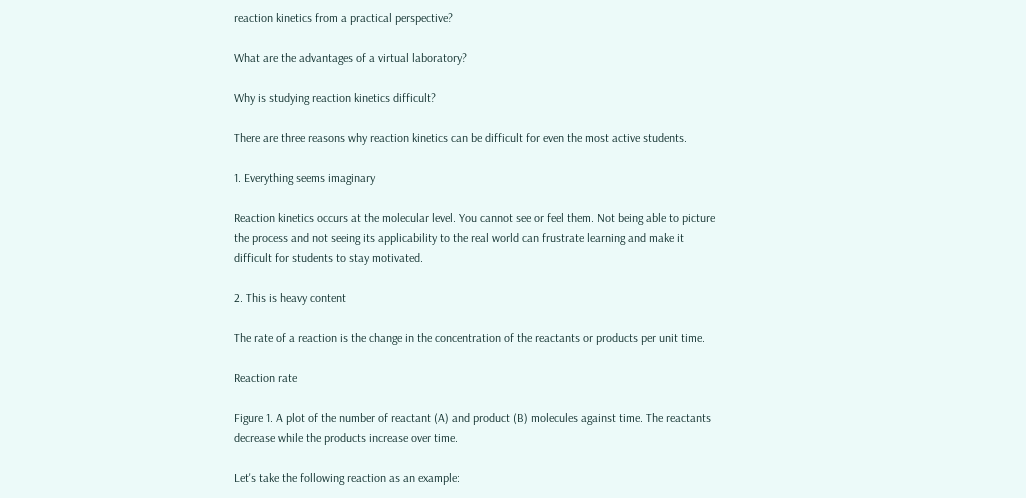reaction kinetics from a practical perspective?

What are the advantages of a virtual laboratory?

Why is studying reaction kinetics difficult?

There are three reasons why reaction kinetics can be difficult for even the most active students.

1. Everything seems imaginary

Reaction kinetics occurs at the molecular level. You cannot see or feel them. Not being able to picture the process and not seeing its applicability to the real world can frustrate learning and make it difficult for students to stay motivated.

2. This is heavy content

The rate of a reaction is the change in the concentration of the reactants or products per unit time.

Reaction rate

Figure 1. A plot of the number of reactant (A) and product (B) molecules against time. The reactants decrease while the products increase over time.

Let's take the following reaction as an example: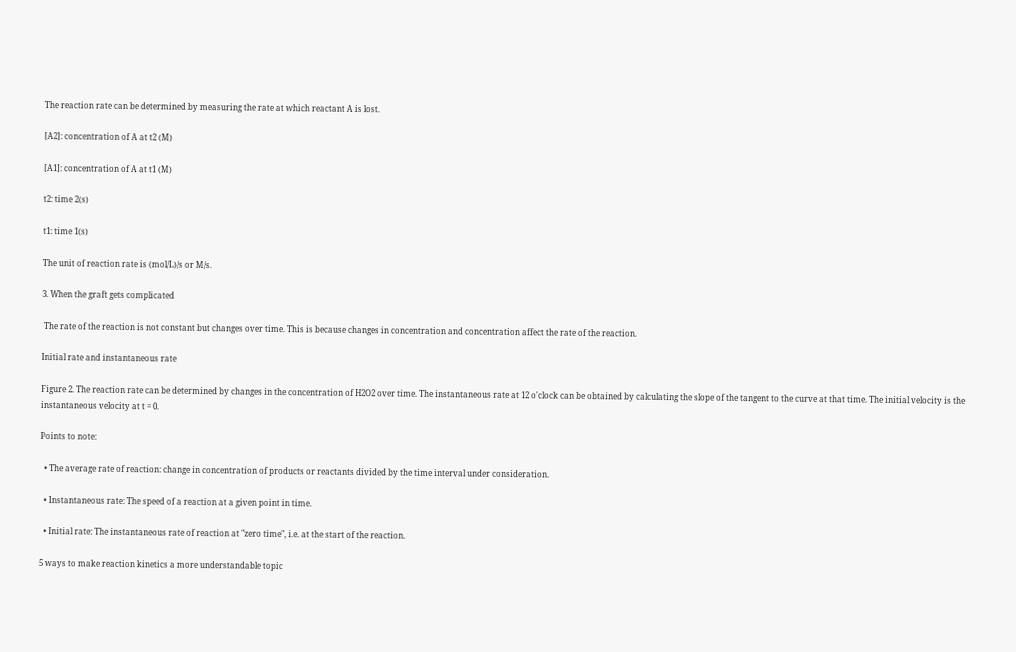The reaction rate can be determined by measuring the rate at which reactant A is lost.

[A2]: concentration of A at t2 (M)

[A1]: concentration of A at t1 (M)

t2: time 2(s)

t1: time 1(s)

The unit of reaction rate is (mol/L)/s or M/s.

3. When the graft gets complicated

 The rate of the reaction is not constant but changes over time. This is because changes in concentration and concentration affect the rate of the reaction.

Initial rate and instantaneous rate

Figure 2. The reaction rate can be determined by changes in the concentration of H2O2 over time. The instantaneous rate at 12 o'clock can be obtained by calculating the slope of the tangent to the curve at that time. The initial velocity is the instantaneous velocity at t = 0.

Points to note:

  • The average rate of reaction: change in concentration of products or reactants divided by the time interval under consideration.

  • Instantaneous rate: The speed of a reaction at a given point in time.

  • Initial rate: The instantaneous rate of reaction at "zero time", i.e. at the start of the reaction.

5 ways to make reaction kinetics a more understandable topic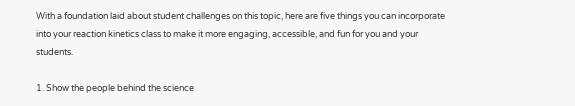With a foundation laid about student challenges on this topic, here are five things you can incorporate into your reaction kinetics class to make it more engaging, accessible, and fun for you and your students.

1. Show the people behind the science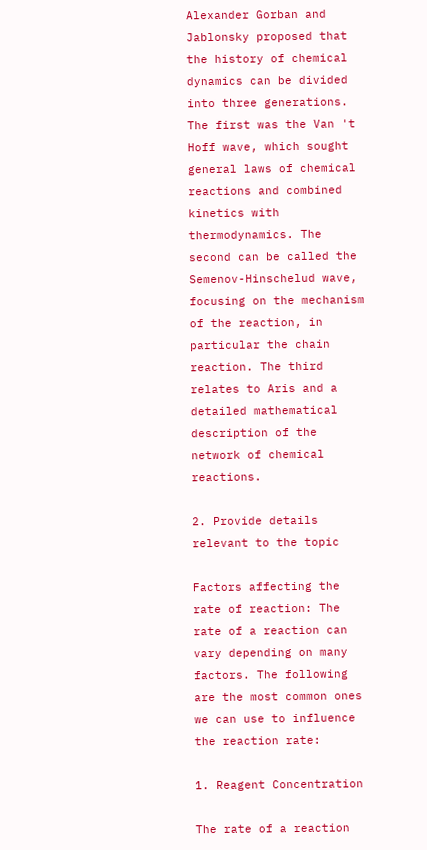Alexander Gorban and Jablonsky proposed that the history of chemical dynamics can be divided into three generations. The first was the Van 't Hoff wave, which sought general laws of chemical reactions and combined kinetics with thermodynamics. The second can be called the Semenov-Hinschelud wave, focusing on the mechanism of the reaction, in particular the chain reaction. The third relates to Aris and a detailed mathematical description of the network of chemical reactions.

2. Provide details relevant to the topic

Factors affecting the rate of reaction: The rate of a reaction can vary depending on many factors. The following are the most common ones we can use to influence the reaction rate:

1. Reagent Concentration

The rate of a reaction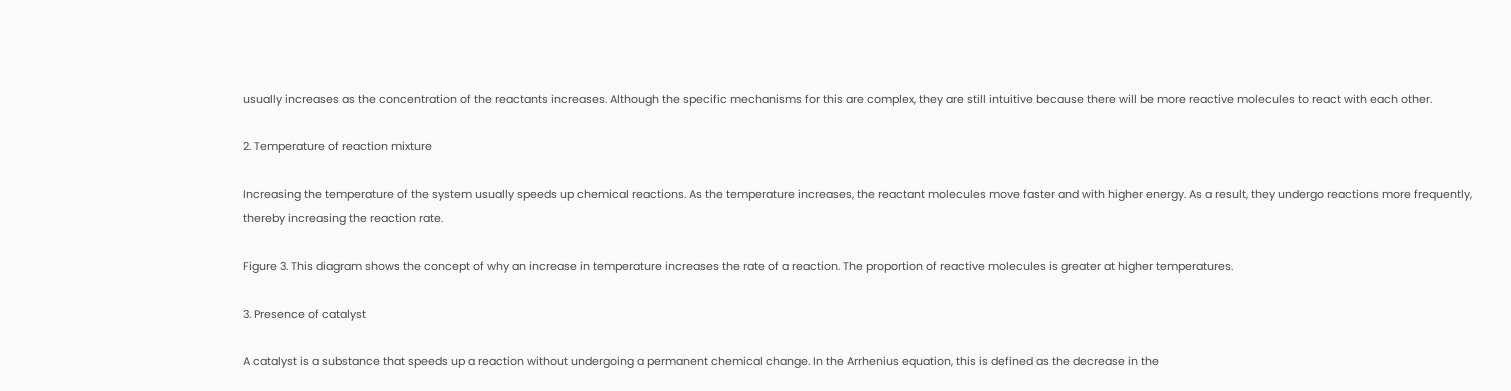usually increases as the concentration of the reactants increases. Although the specific mechanisms for this are complex, they are still intuitive because there will be more reactive molecules to react with each other.

2. Temperature of reaction mixture

Increasing the temperature of the system usually speeds up chemical reactions. As the temperature increases, the reactant molecules move faster and with higher energy. As a result, they undergo reactions more frequently, thereby increasing the reaction rate.

Figure 3. This diagram shows the concept of why an increase in temperature increases the rate of a reaction. The proportion of reactive molecules is greater at higher temperatures.

3. Presence of catalyst

A catalyst is a substance that speeds up a reaction without undergoing a permanent chemical change. In the Arrhenius equation, this is defined as the decrease in the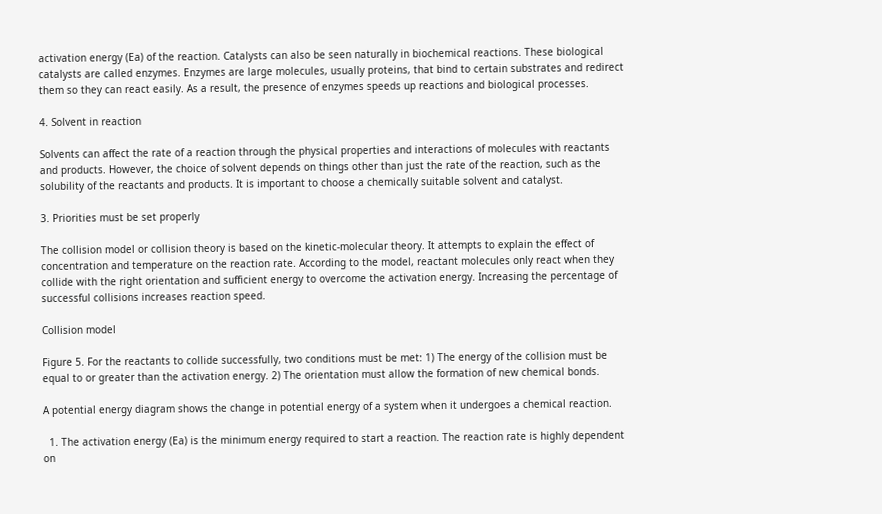activation energy (Ea) of the reaction. Catalysts can also be seen naturally in biochemical reactions. These biological catalysts are called enzymes. Enzymes are large molecules, usually proteins, that bind to certain substrates and redirect them so they can react easily. As a result, the presence of enzymes speeds up reactions and biological processes.

4. Solvent in reaction

Solvents can affect the rate of a reaction through the physical properties and interactions of molecules with reactants and products. However, the choice of solvent depends on things other than just the rate of the reaction, such as the solubility of the reactants and products. It is important to choose a chemically suitable solvent and catalyst.

3. Priorities must be set properly

The collision model or collision theory is based on the kinetic-molecular theory. It attempts to explain the effect of concentration and temperature on the reaction rate. According to the model, reactant molecules only react when they collide with the right orientation and sufficient energy to overcome the activation energy. Increasing the percentage of successful collisions increases reaction speed.

Collision model

Figure 5. For the reactants to collide successfully, two conditions must be met: 1) The energy of the collision must be equal to or greater than the activation energy. 2) The orientation must allow the formation of new chemical bonds.

A potential energy diagram shows the change in potential energy of a system when it undergoes a chemical reaction.

  1. The activation energy (Ea) is the minimum energy required to start a reaction. The reaction rate is highly dependent on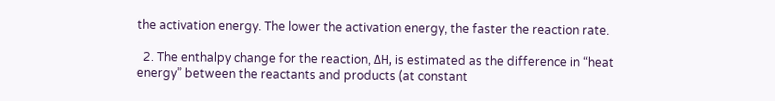the activation energy. The lower the activation energy, the faster the reaction rate.

  2. The enthalpy change for the reaction, ΔH, is estimated as the difference in “heat energy” between the reactants and products (at constant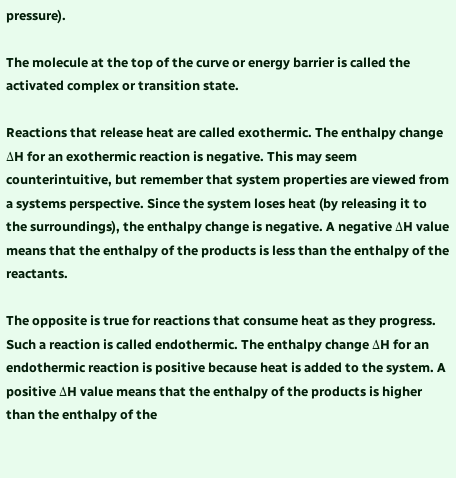pressure).

The molecule at the top of the curve or energy barrier is called the activated complex or transition state.

Reactions that release heat are called exothermic. The enthalpy change ΔH for an exothermic reaction is negative. This may seem counterintuitive, but remember that system properties are viewed from a systems perspective. Since the system loses heat (by releasing it to the surroundings), the enthalpy change is negative. A negative ΔH value means that the enthalpy of the products is less than the enthalpy of the reactants.

The opposite is true for reactions that consume heat as they progress. Such a reaction is called endothermic. The enthalpy change ΔH for an endothermic reaction is positive because heat is added to the system. A positive ΔH value means that the enthalpy of the products is higher than the enthalpy of the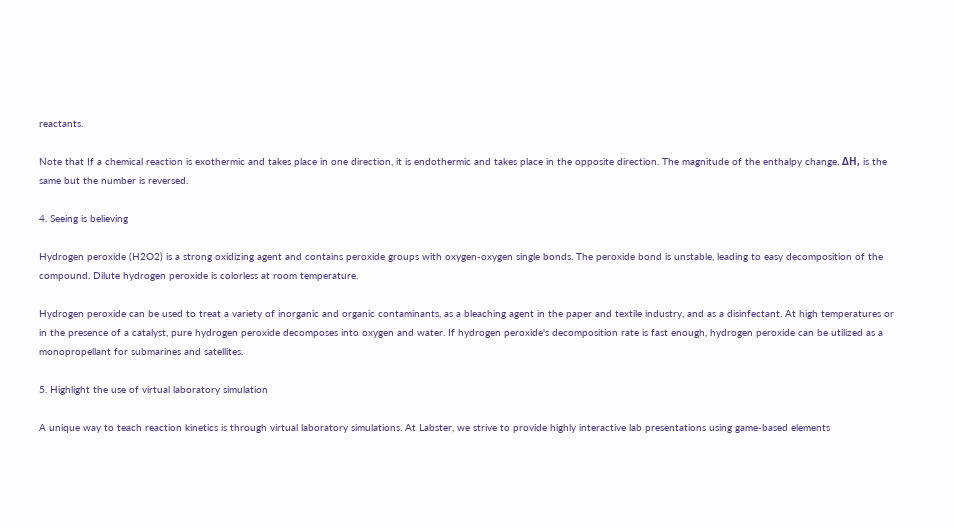reactants.

Note that If a chemical reaction is exothermic and takes place in one direction, it is endothermic and takes place in the opposite direction. The magnitude of the enthalpy change, ΔH, is the same but the number is reversed.

4. Seeing is believing

Hydrogen peroxide (H2O2) is a strong oxidizing agent and contains peroxide groups with oxygen-oxygen single bonds. The peroxide bond is unstable, leading to easy decomposition of the compound. Dilute hydrogen peroxide is colorless at room temperature.

Hydrogen peroxide can be used to treat a variety of inorganic and organic contaminants, as a bleaching agent in the paper and textile industry, and as a disinfectant. At high temperatures or in the presence of a catalyst, pure hydrogen peroxide decomposes into oxygen and water. If hydrogen peroxide's decomposition rate is fast enough, hydrogen peroxide can be utilized as a monopropellant for submarines and satellites.

5. Highlight the use of virtual laboratory simulation

A unique way to teach reaction kinetics is through virtual laboratory simulations. At Labster, we strive to provide highly interactive lab presentations using game-based elements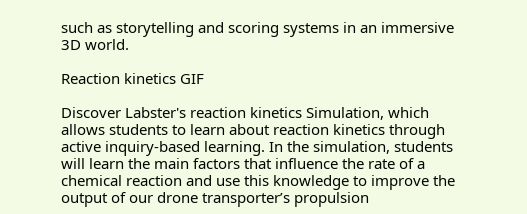such as storytelling and scoring systems in an immersive 3D world.

Reaction kinetics GIF

Discover Labster's reaction kinetics Simulation, which allows students to learn about reaction kinetics through active inquiry-based learning. In the simulation, students will learn the main factors that influence the rate of a chemical reaction and use this knowledge to improve the output of our drone transporter’s propulsion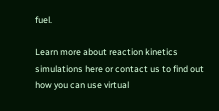fuel.

Learn more about reaction kinetics simulations here or contact us to find out how you can use virtual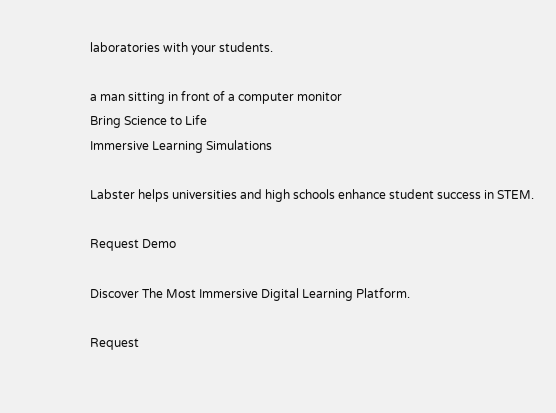laboratories with your students.

a man sitting in front of a computer monitor
Bring Science to Life
Immersive Learning Simulations

Labster helps universities and high schools enhance student success in STEM.

Request Demo

Discover The Most Immersive Digital Learning Platform.

Request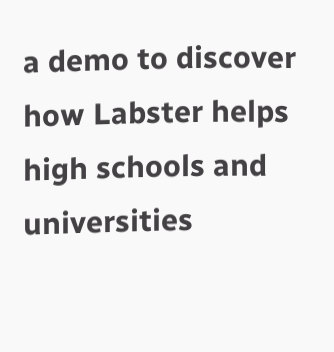a demo to discover how Labster helps high schools and universities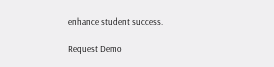enhance student success.

Request Demo